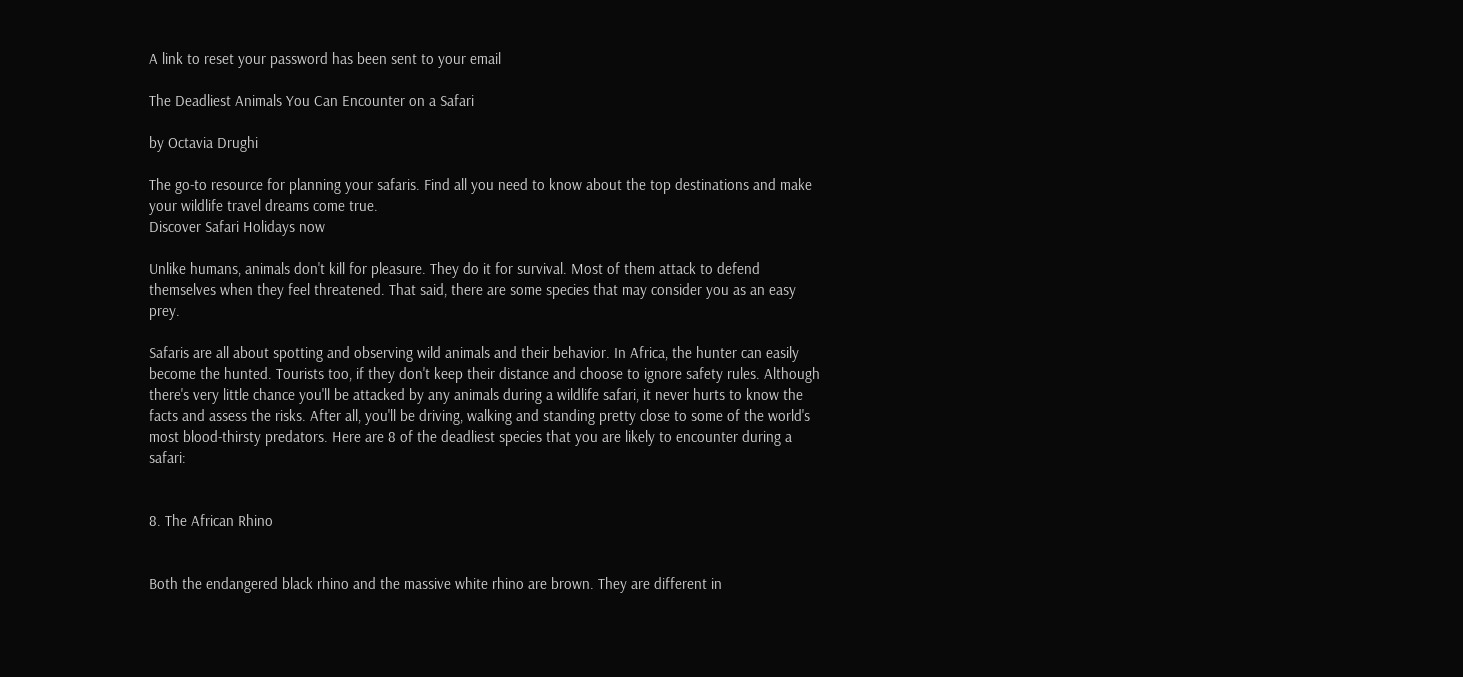A link to reset your password has been sent to your email

The Deadliest Animals You Can Encounter on a Safari

by Octavia Drughi

The go-to resource for planning your safaris. Find all you need to know about the top destinations and make your wildlife travel dreams come true.
Discover Safari Holidays now

Unlike humans, animals don't kill for pleasure. They do it for survival. Most of them attack to defend themselves when they feel threatened. That said, there are some species that may consider you as an easy prey.

Safaris are all about spotting and observing wild animals and their behavior. In Africa, the hunter can easily become the hunted. Tourists too, if they don't keep their distance and choose to ignore safety rules. Although there's very little chance you'll be attacked by any animals during a wildlife safari, it never hurts to know the facts and assess the risks. After all, you'll be driving, walking and standing pretty close to some of the world's most blood-thirsty predators. Here are 8 of the deadliest species that you are likely to encounter during a safari:


8. The African Rhino


Both the endangered black rhino and the massive white rhino are brown. They are different in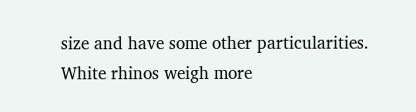size and have some other particularities. White rhinos weigh more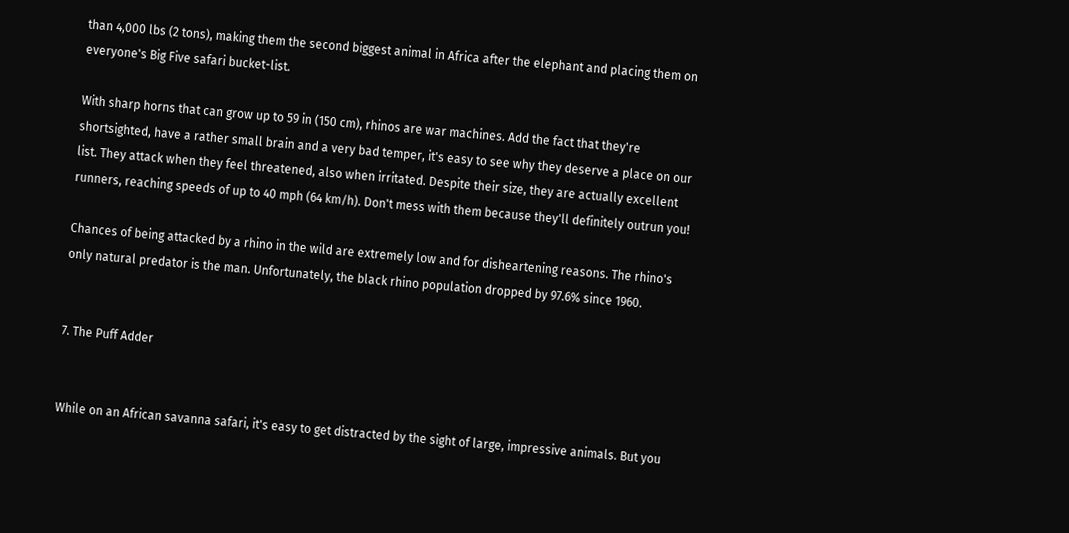than 4,000 lbs (2 tons), making them the second biggest animal in Africa after the elephant and placing them on everyone's Big Five safari bucket-list.

With sharp horns that can grow up to 59 in (150 cm), rhinos are war machines. Add the fact that they're shortsighted, have a rather small brain and a very bad temper, it's easy to see why they deserve a place on our list. They attack when they feel threatened, also when irritated. Despite their size, they are actually excellent runners, reaching speeds of up to 40 mph (64 km/h). Don't mess with them because they'll definitely outrun you!

Chances of being attacked by a rhino in the wild are extremely low and for disheartening reasons. The rhino's only natural predator is the man. Unfortunately, the black rhino population dropped by 97.6% since 1960.


7. The Puff Adder


While on an African savanna safari, it's easy to get distracted by the sight of large, impressive animals. But you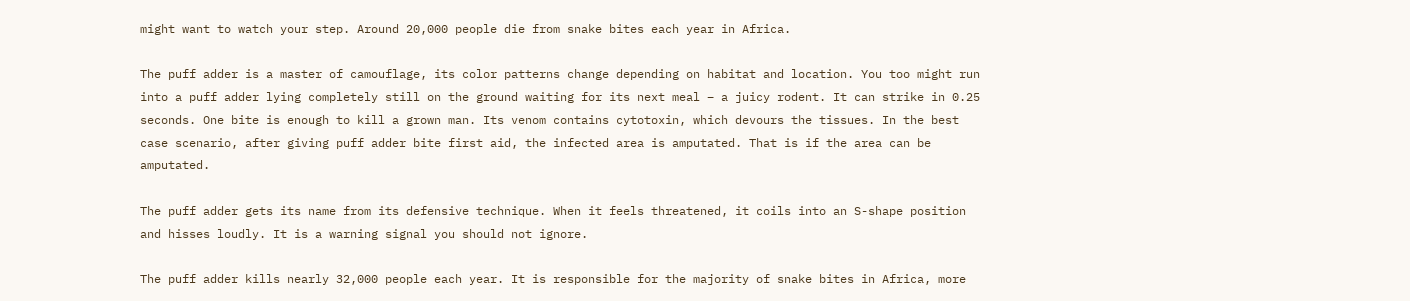might want to watch your step. Around 20,000 people die from snake bites each year in Africa.

The puff adder is a master of camouflage, its color patterns change depending on habitat and location. You too might run into a puff adder lying completely still on the ground waiting for its next meal – a juicy rodent. It can strike in 0.25 seconds. One bite is enough to kill a grown man. Its venom contains cytotoxin, which devours the tissues. In the best case scenario, after giving puff adder bite first aid, the infected area is amputated. That is if the area can be amputated.

The puff adder gets its name from its defensive technique. When it feels threatened, it coils into an S-shape position and hisses loudly. It is a warning signal you should not ignore.

The puff adder kills nearly 32,000 people each year. It is responsible for the majority of snake bites in Africa, more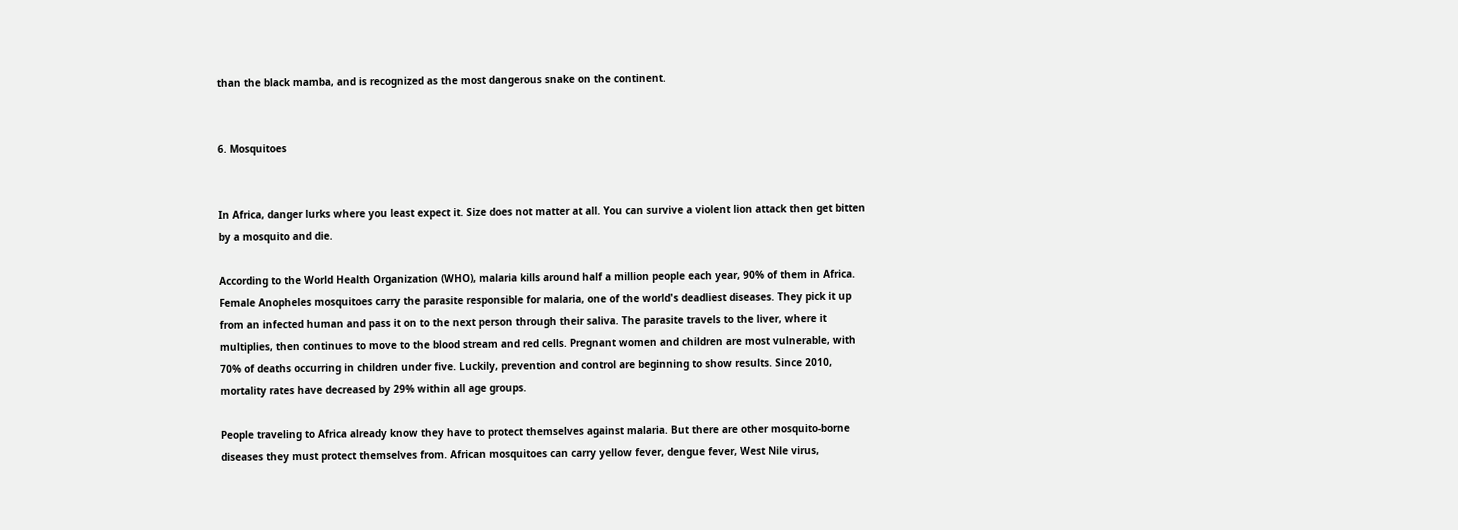than the black mamba, and is recognized as the most dangerous snake on the continent.


6. Mosquitoes


In Africa, danger lurks where you least expect it. Size does not matter at all. You can survive a violent lion attack then get bitten by a mosquito and die.

According to the World Health Organization (WHO), malaria kills around half a million people each year, 90% of them in Africa. Female Anopheles mosquitoes carry the parasite responsible for malaria, one of the world's deadliest diseases. They pick it up from an infected human and pass it on to the next person through their saliva. The parasite travels to the liver, where it multiplies, then continues to move to the blood stream and red cells. Pregnant women and children are most vulnerable, with 70% of deaths occurring in children under five. Luckily, prevention and control are beginning to show results. Since 2010, mortality rates have decreased by 29% within all age groups.

People traveling to Africa already know they have to protect themselves against malaria. But there are other mosquito-borne diseases they must protect themselves from. African mosquitoes can carry yellow fever, dengue fever, West Nile virus,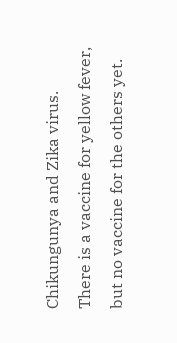Chikungunya and Zika virus. There is a vaccine for yellow fever, but no vaccine for the others yet.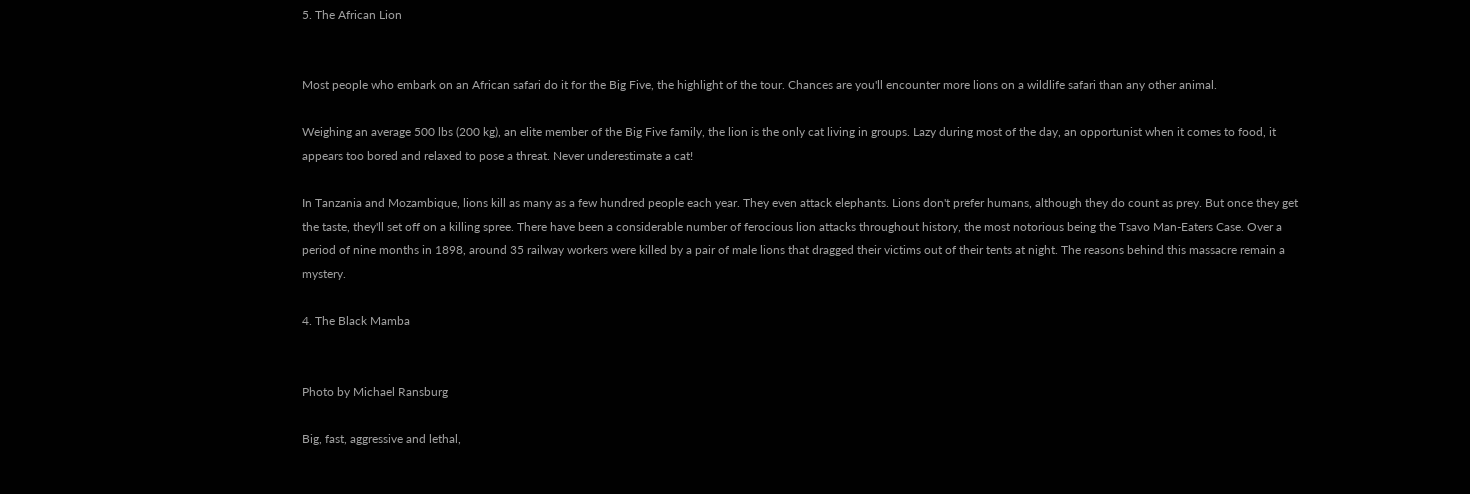5. The African Lion


Most people who embark on an African safari do it for the Big Five, the highlight of the tour. Chances are you'll encounter more lions on a wildlife safari than any other animal.

Weighing an average 500 lbs (200 kg), an elite member of the Big Five family, the lion is the only cat living in groups. Lazy during most of the day, an opportunist when it comes to food, it appears too bored and relaxed to pose a threat. Never underestimate a cat!

In Tanzania and Mozambique, lions kill as many as a few hundred people each year. They even attack elephants. Lions don't prefer humans, although they do count as prey. But once they get the taste, they'll set off on a killing spree. There have been a considerable number of ferocious lion attacks throughout history, the most notorious being the Tsavo Man-Eaters Case. Over a period of nine months in 1898, around 35 railway workers were killed by a pair of male lions that dragged their victims out of their tents at night. The reasons behind this massacre remain a mystery.

4. The Black Mamba


Photo by Michael Ransburg

Big, fast, aggressive and lethal,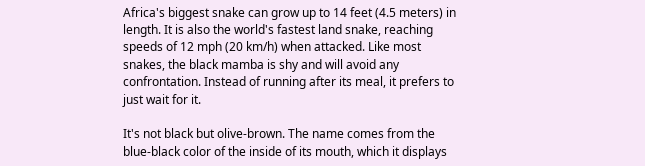Africa's biggest snake can grow up to 14 feet (4.5 meters) in length. It is also the world's fastest land snake, reaching speeds of 12 mph (20 km/h) when attacked. Like most snakes, the black mamba is shy and will avoid any confrontation. Instead of running after its meal, it prefers to just wait for it.

It's not black but olive-brown. The name comes from the blue-black color of the inside of its mouth, which it displays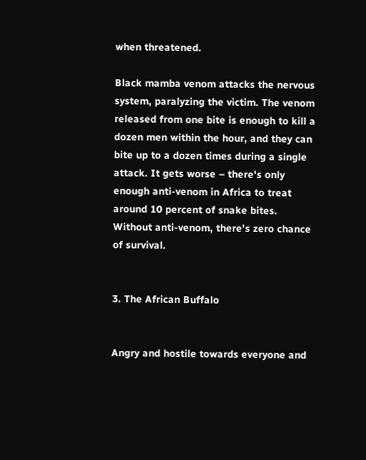when threatened.

Black mamba venom attacks the nervous system, paralyzing the victim. The venom released from one bite is enough to kill a dozen men within the hour, and they can bite up to a dozen times during a single attack. It gets worse – there's only enough anti-venom in Africa to treat around 10 percent of snake bites. Without anti-venom, there's zero chance of survival.


3. The African Buffalo


Angry and hostile towards everyone and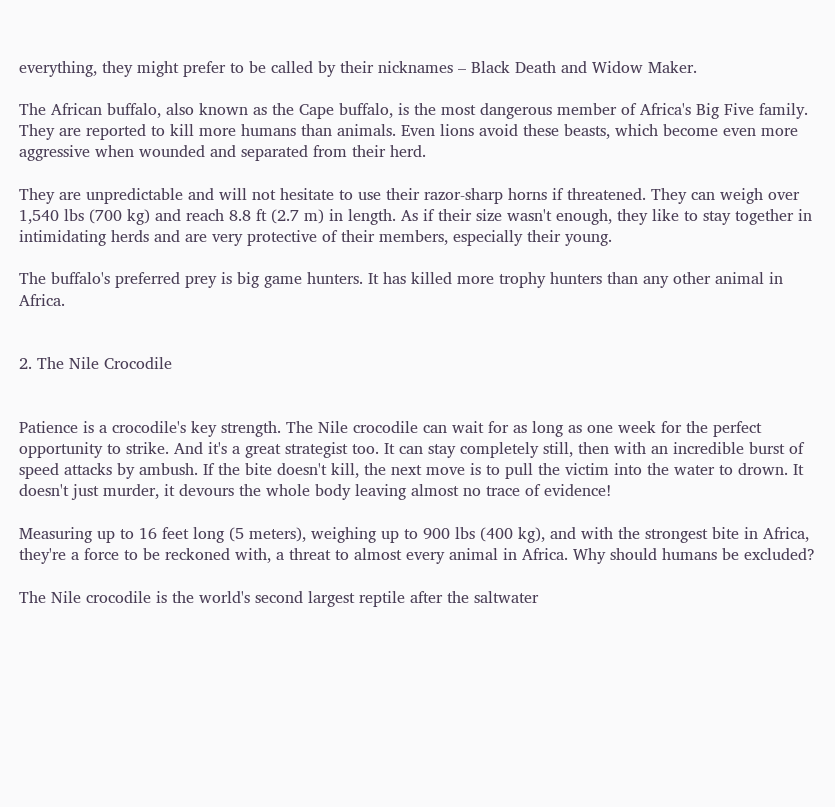everything, they might prefer to be called by their nicknames – Black Death and Widow Maker.

The African buffalo, also known as the Cape buffalo, is the most dangerous member of Africa's Big Five family. They are reported to kill more humans than animals. Even lions avoid these beasts, which become even more aggressive when wounded and separated from their herd.

They are unpredictable and will not hesitate to use their razor-sharp horns if threatened. They can weigh over 1,540 lbs (700 kg) and reach 8.8 ft (2.7 m) in length. As if their size wasn't enough, they like to stay together in intimidating herds and are very protective of their members, especially their young.

The buffalo's preferred prey is big game hunters. It has killed more trophy hunters than any other animal in Africa.


2. The Nile Crocodile


Patience is a crocodile's key strength. The Nile crocodile can wait for as long as one week for the perfect opportunity to strike. And it's a great strategist too. It can stay completely still, then with an incredible burst of speed attacks by ambush. If the bite doesn't kill, the next move is to pull the victim into the water to drown. It doesn't just murder, it devours the whole body leaving almost no trace of evidence!

Measuring up to 16 feet long (5 meters), weighing up to 900 lbs (400 kg), and with the strongest bite in Africa, they're a force to be reckoned with, a threat to almost every animal in Africa. Why should humans be excluded?

The Nile crocodile is the world's second largest reptile after the saltwater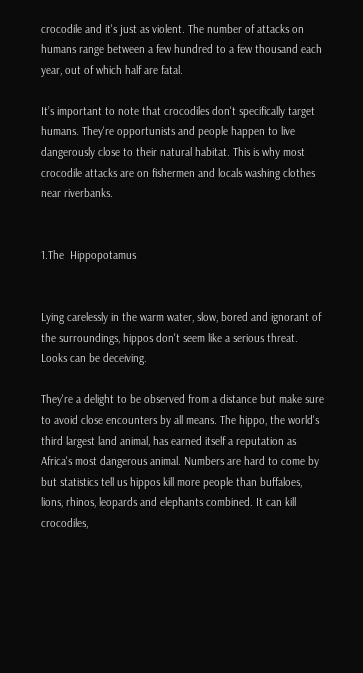crocodile and it's just as violent. The number of attacks on humans range between a few hundred to a few thousand each year, out of which half are fatal.

It’s important to note that crocodiles don't specifically target humans. They're opportunists and people happen to live dangerously close to their natural habitat. This is why most crocodile attacks are on fishermen and locals washing clothes near riverbanks.


1.The  Hippopotamus


Lying carelessly in the warm water, slow, bored and ignorant of the surroundings, hippos don't seem like a serious threat. Looks can be deceiving.

They're a delight to be observed from a distance but make sure to avoid close encounters by all means. The hippo, the world's third largest land animal, has earned itself a reputation as Africa's most dangerous animal. Numbers are hard to come by but statistics tell us hippos kill more people than buffaloes, lions, rhinos, leopards and elephants combined. It can kill crocodiles,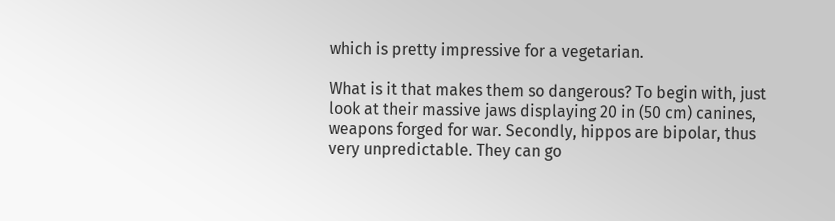which is pretty impressive for a vegetarian.

What is it that makes them so dangerous? To begin with, just look at their massive jaws displaying 20 in (50 cm) canines, weapons forged for war. Secondly, hippos are bipolar, thus very unpredictable. They can go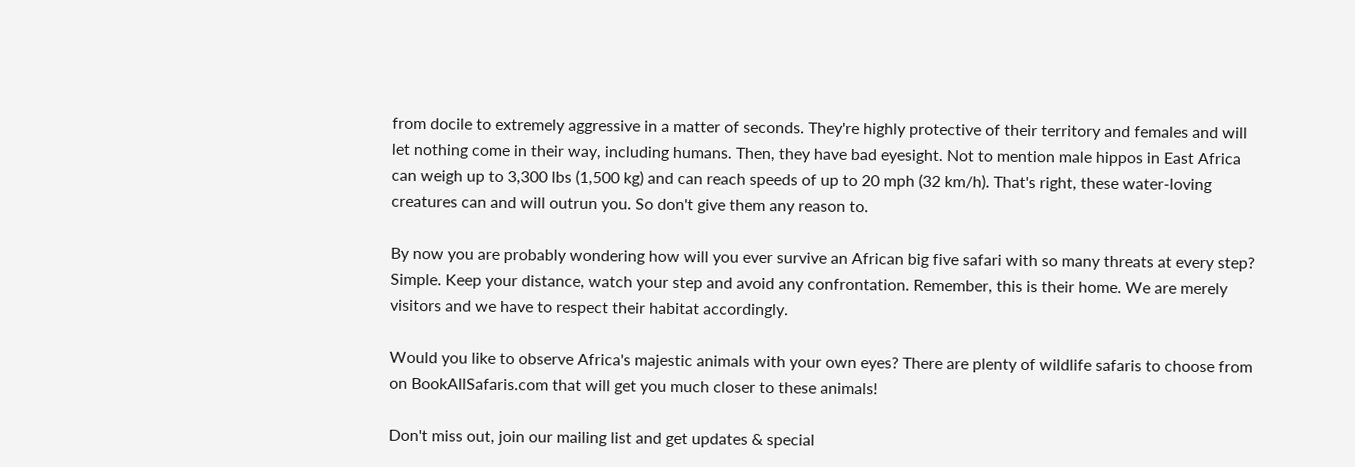from docile to extremely aggressive in a matter of seconds. They're highly protective of their territory and females and will let nothing come in their way, including humans. Then, they have bad eyesight. Not to mention male hippos in East Africa can weigh up to 3,300 lbs (1,500 kg) and can reach speeds of up to 20 mph (32 km/h). That's right, these water-loving creatures can and will outrun you. So don't give them any reason to.

By now you are probably wondering how will you ever survive an African big five safari with so many threats at every step? Simple. Keep your distance, watch your step and avoid any confrontation. Remember, this is their home. We are merely visitors and we have to respect their habitat accordingly.

Would you like to observe Africa's majestic animals with your own eyes? There are plenty of wildlife safaris to choose from on BookAllSafaris.com that will get you much closer to these animals!

Don't miss out, join our mailing list and get updates & special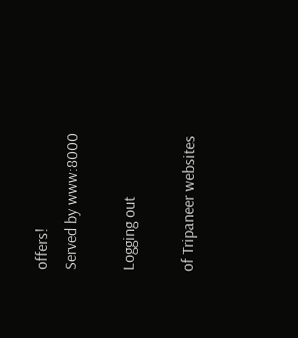offers!
Served by www:8000

Logging out

of Tripaneer websites